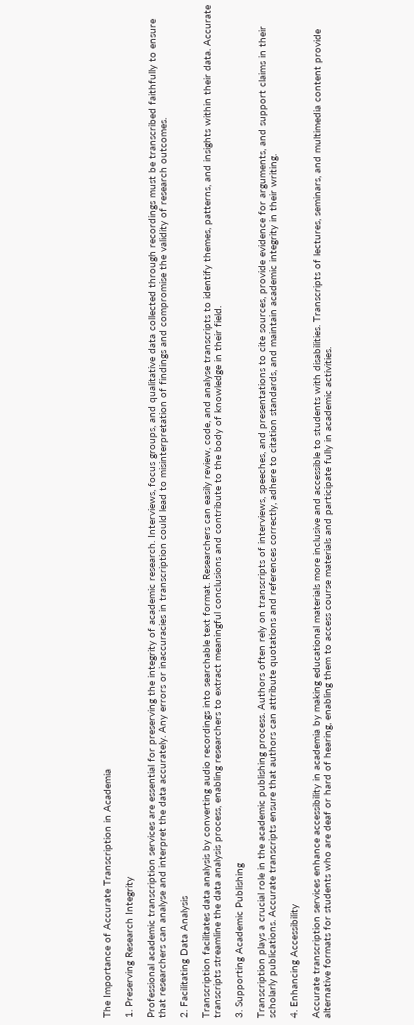The Importance of Accurate Transcription in Academia

1. Preserving Research Integrity

Professional academic transcription services are essential for preserving the integrity of academic research. Interviews, focus groups, and qualitative data collected through recordings must be transcribed faithfully to ensure that researchers can analyse and interpret the data accurately. Any errors or inaccuracies in transcription could lead to misinterpretation of findings and compromise the validity of research outcomes.

2. Facilitating Data Analysis

Transcription facilitates data analysis by converting audio recordings into searchable text format. Researchers can easily review, code, and analyse transcripts to identify themes, patterns, and insights within their data. Accurate transcripts streamline the data analysis process, enabling researchers to extract meaningful conclusions and contribute to the body of knowledge in their field.

3. Supporting Academic Publishing

Transcription plays a crucial role in the academic publishing process. Authors often rely on transcripts of interviews, speeches, and presentations to cite sources, provide evidence for arguments, and support claims in their scholarly publications. Accurate transcripts ensure that authors can attribute quotations and references correctly, adhere to citation standards, and maintain academic integrity in their writing.

4. Enhancing Accessibility

Accurate transcription services enhance accessibility in academia by making educational materials more inclusive and accessible to students with disabilities. Transcripts of lectures, seminars, and multimedia content provide alternative formats for students who are deaf or hard of hearing, enabling them to access course materials and participate fully in academic activities.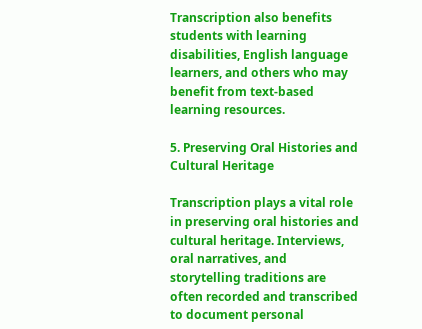Transcription also benefits students with learning disabilities, English language learners, and others who may benefit from text-based learning resources.

5. Preserving Oral Histories and Cultural Heritage

Transcription plays a vital role in preserving oral histories and cultural heritage. Interviews, oral narratives, and storytelling traditions are often recorded and transcribed to document personal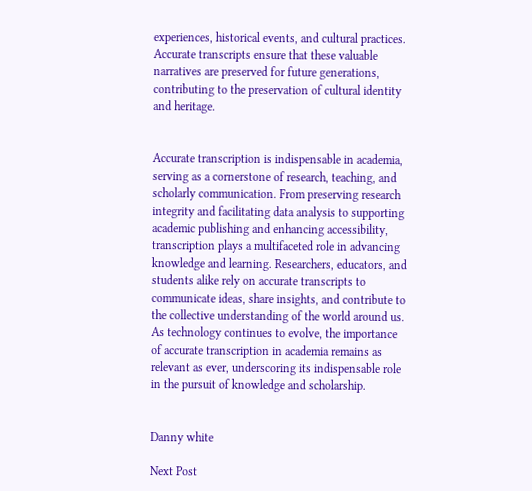experiences, historical events, and cultural practices. Accurate transcripts ensure that these valuable narratives are preserved for future generations, contributing to the preservation of cultural identity and heritage.


Accurate transcription is indispensable in academia, serving as a cornerstone of research, teaching, and scholarly communication. From preserving research integrity and facilitating data analysis to supporting academic publishing and enhancing accessibility, transcription plays a multifaceted role in advancing knowledge and learning. Researchers, educators, and students alike rely on accurate transcripts to communicate ideas, share insights, and contribute to the collective understanding of the world around us. As technology continues to evolve, the importance of accurate transcription in academia remains as relevant as ever, underscoring its indispensable role in the pursuit of knowledge and scholarship.


Danny white

Next Post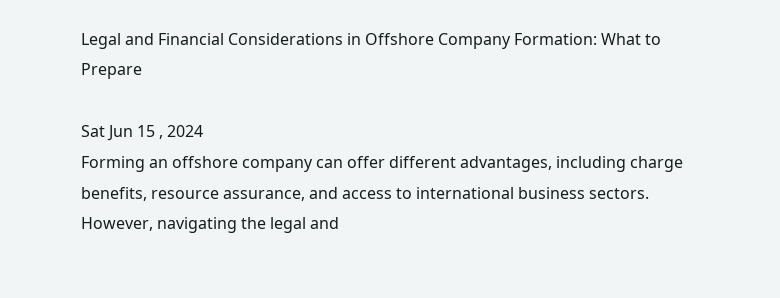Legal and Financial Considerations in Offshore Company Formation: What to Prepare

Sat Jun 15 , 2024
Forming an offshore company can offer different advantages, including charge benefits, resource assurance, and access to international business sectors. However, navigating the legal and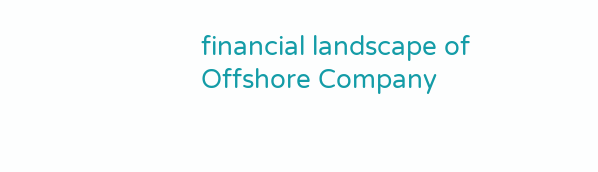financial landscape of Offshore Company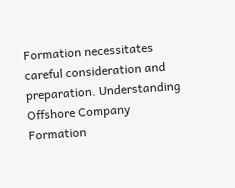Formation necessitates careful consideration and preparation. Understanding Offshore Company Formation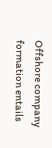Offshore company formation entails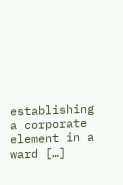establishing a corporate element in a ward […]